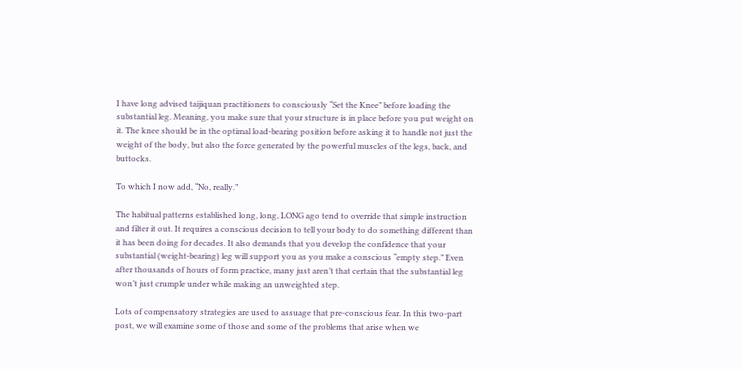I have long advised taijiquan practitioners to consciously “Set the Knee” before loading the substantial leg. Meaning, you make sure that your structure is in place before you put weight on it. The knee should be in the optimal load-bearing position before asking it to handle not just the weight of the body, but also the force generated by the powerful muscles of the legs, back, and buttocks.

To which I now add, “No, really.”

The habitual patterns established long, long, LONG ago tend to override that simple instruction and filter it out. It requires a conscious decision to tell your body to do something different than it has been doing for decades. It also demands that you develop the confidence that your substantial (weight-bearing) leg will support you as you make a conscious “empty step.” Even after thousands of hours of form practice, many just aren’t that certain that the substantial leg won’t just crumple under while making an unweighted step.

Lots of compensatory strategies are used to assuage that pre-conscious fear. In this two-part post, we will examine some of those and some of the problems that arise when we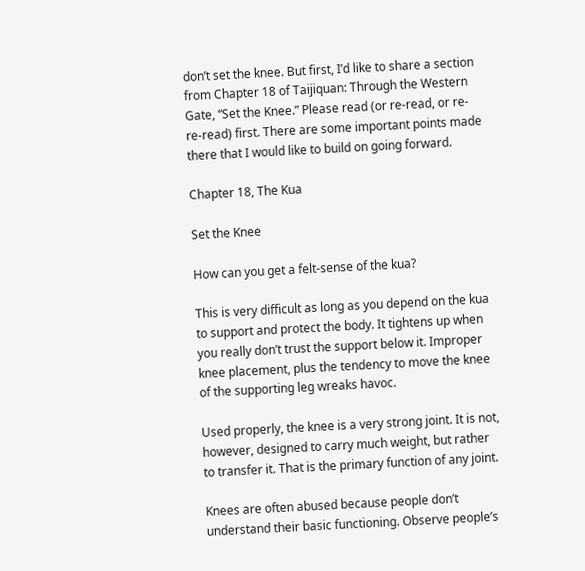don’t set the knee. But first, I’d like to share a section from Chapter 18 of Taijiquan: Through the Western Gate, “Set the Knee.” Please read (or re-read, or re-re-read) first. There are some important points made there that I would like to build on going forward.

Chapter 18, The Kua

Set the Knee

How can you get a felt-sense of the kua?

This is very difficult as long as you depend on the kua to support and protect the body. It tightens up when you really don’t trust the support below it. Improper knee placement, plus the tendency to move the knee of the supporting leg wreaks havoc.

Used properly, the knee is a very strong joint. It is not, however, designed to carry much weight, but rather to transfer it. That is the primary function of any joint.

Knees are often abused because people don’t understand their basic functioning. Observe people’s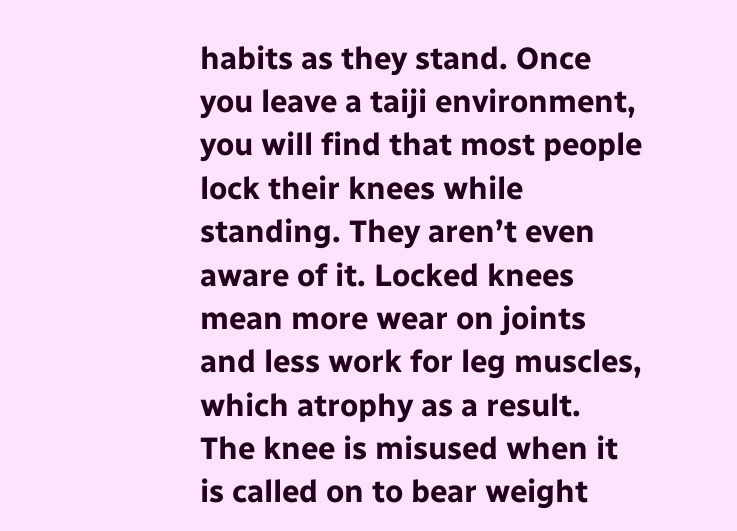habits as they stand. Once you leave a taiji environment, you will find that most people lock their knees while standing. They aren’t even aware of it. Locked knees mean more wear on joints and less work for leg muscles, which atrophy as a result. The knee is misused when it is called on to bear weight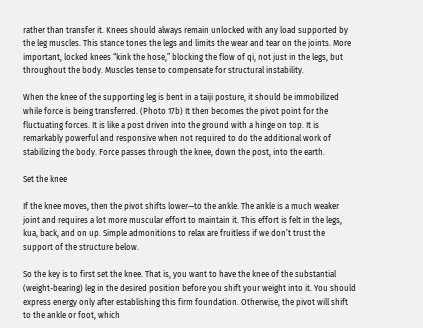rather than transfer it. Knees should always remain unlocked with any load supported by the leg muscles. This stance tones the legs and limits the wear and tear on the joints. More important, locked knees “kink the hose,” blocking the flow of qi, not just in the legs, but throughout the body. Muscles tense to compensate for structural instability.

When the knee of the supporting leg is bent in a taiji posture, it should be immobilized while force is being transferred. (Photo 17b) It then becomes the pivot point for the fluctuating forces. It is like a post driven into the ground with a hinge on top. It is remarkably powerful and responsive when not required to do the additional work of stabilizing the body. Force passes through the knee, down the post, into the earth.

Set the knee

If the knee moves, then the pivot shifts lower—to the ankle. The ankle is a much weaker joint and requires a lot more muscular effort to maintain it. This effort is felt in the legs, kua, back, and on up. Simple admonitions to relax are fruitless if we don’t trust the support of the structure below.

So the key is to first set the knee. That is, you want to have the knee of the substantial (weight-bearing) leg in the desired position before you shift your weight into it. You should express energy only after establishing this firm foundation. Otherwise, the pivot will shift to the ankle or foot, which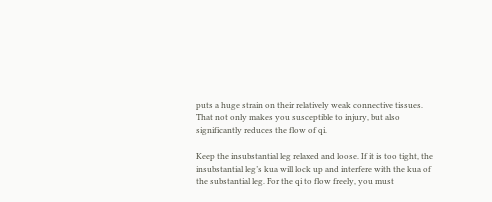puts a huge strain on their relatively weak connective tissues. That not only makes you susceptible to injury, but also significantly reduces the flow of qi.

Keep the insubstantial leg relaxed and loose. If it is too tight, the insubstantial leg’s kua will lock up and interfere with the kua of the substantial leg. For the qi to flow freely, you must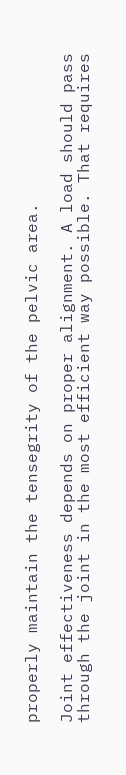properly maintain the tensegrity of the pelvic area.

Joint effectiveness depends on proper alignment. A load should pass through the joint in the most efficient way possible. That requires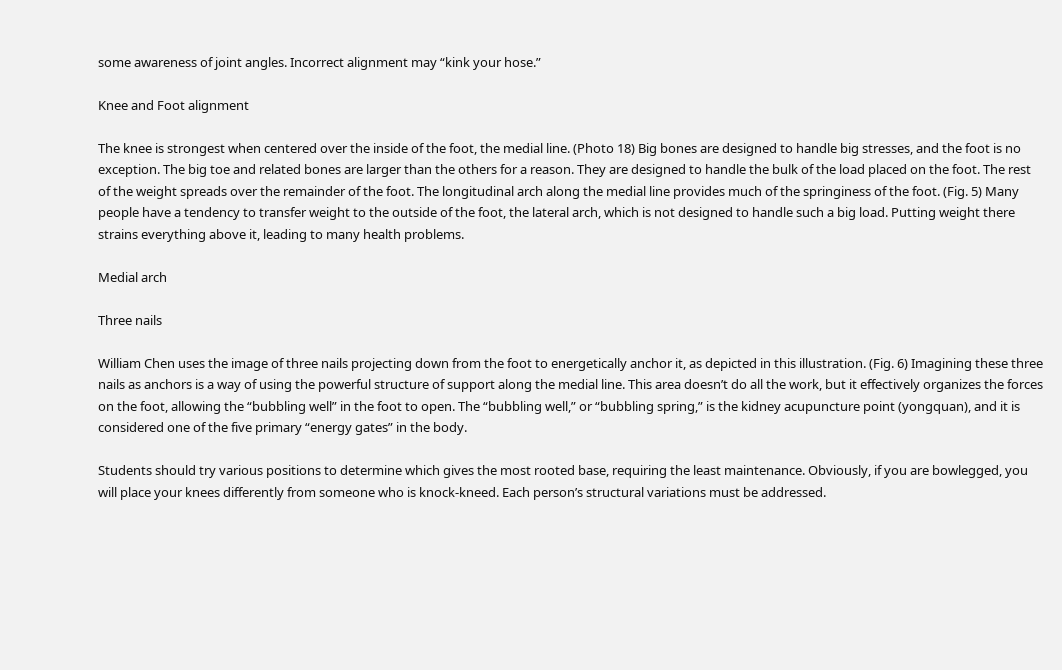some awareness of joint angles. Incorrect alignment may “kink your hose.”

Knee and Foot alignment

The knee is strongest when centered over the inside of the foot, the medial line. (Photo 18) Big bones are designed to handle big stresses, and the foot is no exception. The big toe and related bones are larger than the others for a reason. They are designed to handle the bulk of the load placed on the foot. The rest of the weight spreads over the remainder of the foot. The longitudinal arch along the medial line provides much of the springiness of the foot. (Fig. 5) Many people have a tendency to transfer weight to the outside of the foot, the lateral arch, which is not designed to handle such a big load. Putting weight there strains everything above it, leading to many health problems.

Medial arch

Three nails

William Chen uses the image of three nails projecting down from the foot to energetically anchor it, as depicted in this illustration. (Fig. 6) Imagining these three nails as anchors is a way of using the powerful structure of support along the medial line. This area doesn’t do all the work, but it effectively organizes the forces on the foot, allowing the “bubbling well” in the foot to open. The “bubbling well,” or “bubbling spring,” is the kidney acupuncture point (yongquan), and it is considered one of the five primary “energy gates” in the body.

Students should try various positions to determine which gives the most rooted base, requiring the least maintenance. Obviously, if you are bowlegged, you will place your knees differently from someone who is knock-kneed. Each person’s structural variations must be addressed.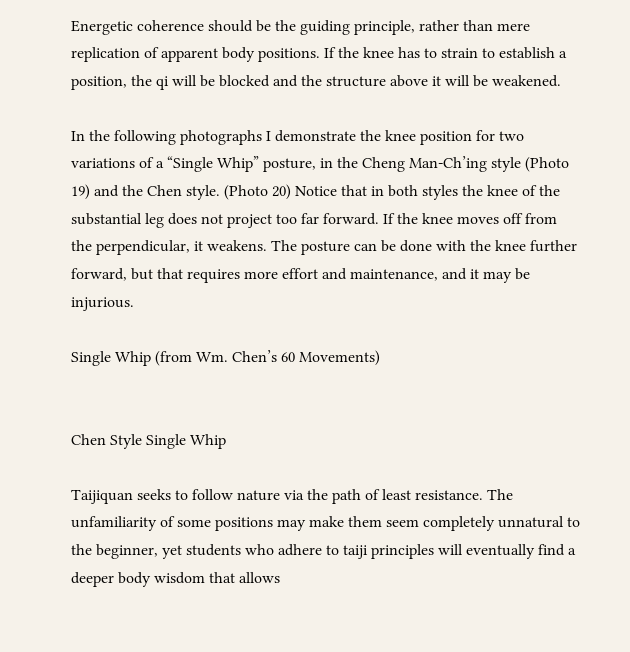Energetic coherence should be the guiding principle, rather than mere replication of apparent body positions. If the knee has to strain to establish a position, the qi will be blocked and the structure above it will be weakened.

In the following photographs I demonstrate the knee position for two variations of a “Single Whip” posture, in the Cheng Man-Ch’ing style (Photo 19) and the Chen style. (Photo 20) Notice that in both styles the knee of the substantial leg does not project too far forward. If the knee moves off from the perpendicular, it weakens. The posture can be done with the knee further forward, but that requires more effort and maintenance, and it may be injurious.

Single Whip (from Wm. Chen’s 60 Movements)


Chen Style Single Whip

Taijiquan seeks to follow nature via the path of least resistance. The unfamiliarity of some positions may make them seem completely unnatural to the beginner, yet students who adhere to taiji principles will eventually find a deeper body wisdom that allows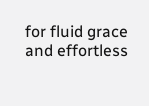for fluid grace and effortless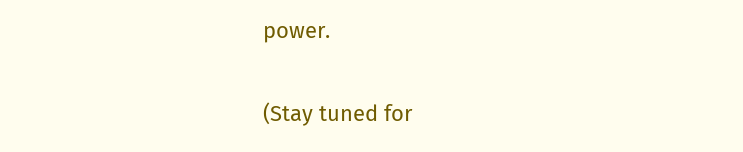power.

(Stay tuned for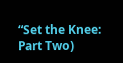“Set the Knee: Part Two)